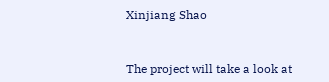Xinjiang Shao


The project will take a look at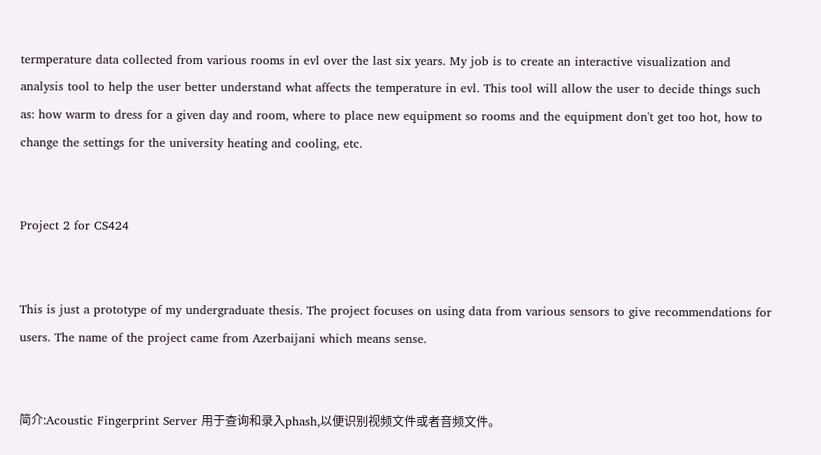termperature data collected from various rooms in evl over the last six years. My job is to create an interactive visualization and analysis tool to help the user better understand what affects the temperature in evl. This tool will allow the user to decide things such as: how warm to dress for a given day and room, where to place new equipment so rooms and the equipment don't get too hot, how to change the settings for the university heating and cooling, etc.


Project 2 for CS424


This is just a prototype of my undergraduate thesis. The project focuses on using data from various sensors to give recommendations for users. The name of the project came from Azerbaijani which means sense.


简介:Acoustic Fingerprint Server 用于查询和录入phash,以便识别视频文件或者音频文件。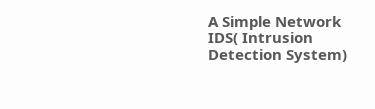A Simple Network IDS( Intrusion Detection System)